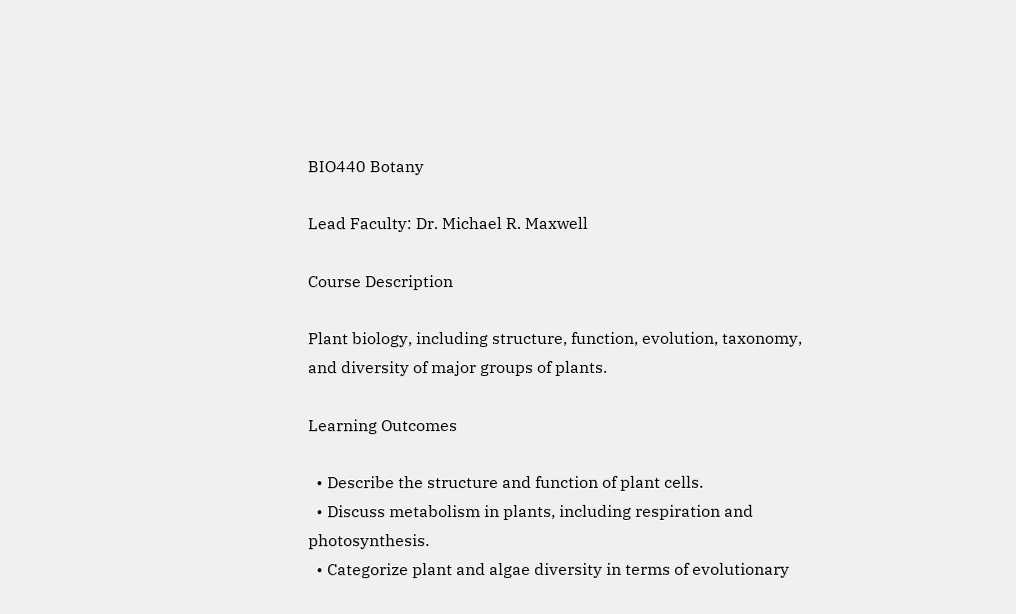BIO440 Botany

Lead Faculty: Dr. Michael R. Maxwell

Course Description

Plant biology, including structure, function, evolution, taxonomy, and diversity of major groups of plants.

Learning Outcomes

  • Describe the structure and function of plant cells.
  • Discuss metabolism in plants, including respiration and photosynthesis.
  • Categorize plant and algae diversity in terms of evolutionary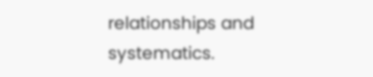relationships and systematics.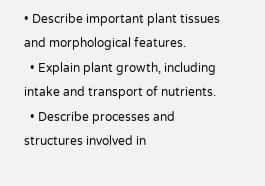• Describe important plant tissues and morphological features.
  • Explain plant growth, including intake and transport of nutrients.
  • Describe processes and structures involved in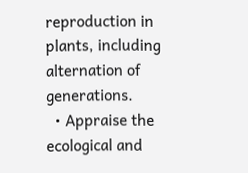reproduction in plants, including alternation of generations.
  • Appraise the ecological and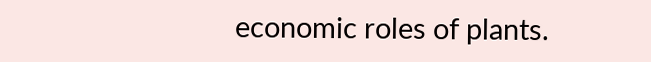economic roles of plants.